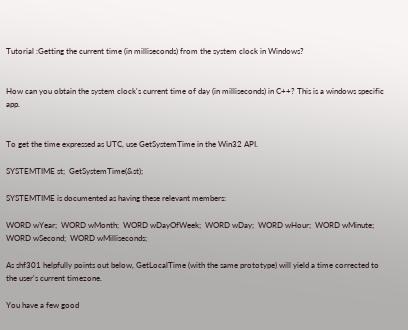Tutorial :Getting the current time (in milliseconds) from the system clock in Windows?


How can you obtain the system clock's current time of day (in milliseconds) in C++? This is a windows specific app.


To get the time expressed as UTC, use GetSystemTime in the Win32 API.

SYSTEMTIME st;  GetSystemTime(&st);

SYSTEMTIME is documented as having these relevant members:

WORD wYear;  WORD wMonth;  WORD wDayOfWeek;  WORD wDay;  WORD wHour;  WORD wMinute;  WORD wSecond;  WORD wMilliseconds;

As shf301 helpfully points out below, GetLocalTime (with the same prototype) will yield a time corrected to the user's current timezone.

You have a few good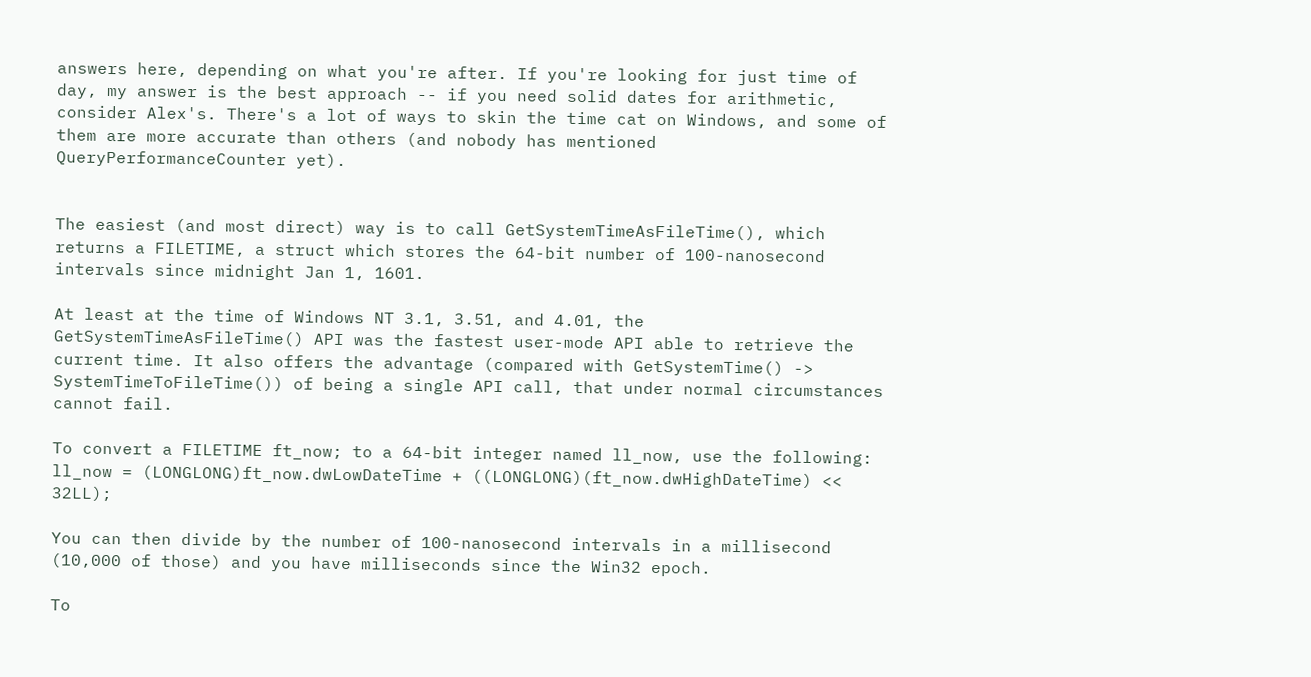answers here, depending on what you're after. If you're looking for just time of day, my answer is the best approach -- if you need solid dates for arithmetic, consider Alex's. There's a lot of ways to skin the time cat on Windows, and some of them are more accurate than others (and nobody has mentioned QueryPerformanceCounter yet).


The easiest (and most direct) way is to call GetSystemTimeAsFileTime(), which returns a FILETIME, a struct which stores the 64-bit number of 100-nanosecond intervals since midnight Jan 1, 1601.

At least at the time of Windows NT 3.1, 3.51, and 4.01, the GetSystemTimeAsFileTime() API was the fastest user-mode API able to retrieve the current time. It also offers the advantage (compared with GetSystemTime() -> SystemTimeToFileTime()) of being a single API call, that under normal circumstances cannot fail.

To convert a FILETIME ft_now; to a 64-bit integer named ll_now, use the following:
ll_now = (LONGLONG)ft_now.dwLowDateTime + ((LONGLONG)(ft_now.dwHighDateTime) << 32LL);

You can then divide by the number of 100-nanosecond intervals in a millisecond (10,000 of those) and you have milliseconds since the Win32 epoch.

To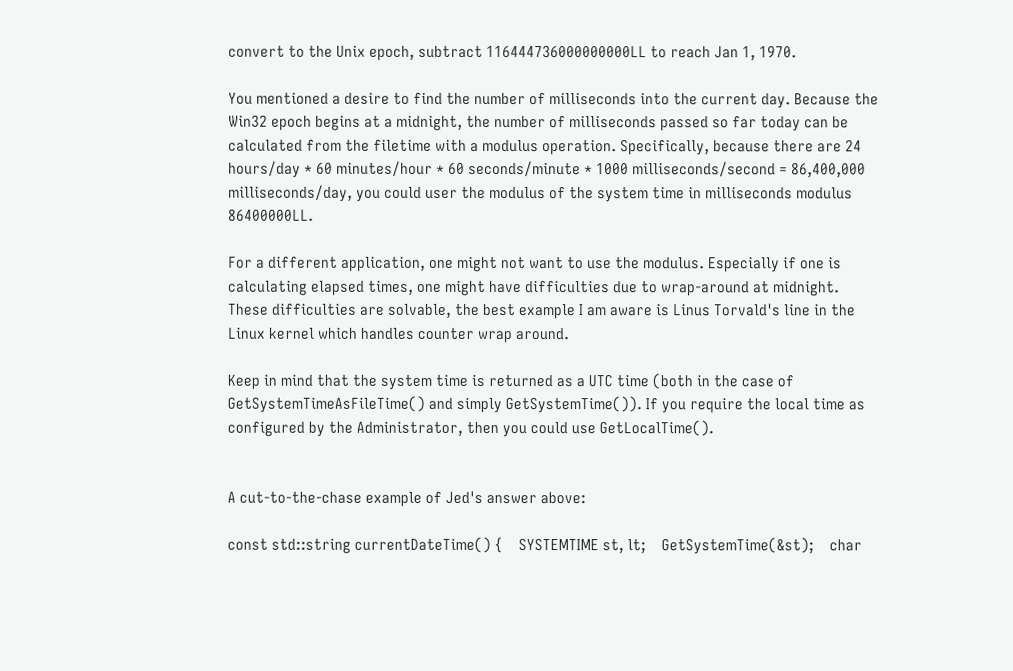convert to the Unix epoch, subtract 116444736000000000LL to reach Jan 1, 1970.

You mentioned a desire to find the number of milliseconds into the current day. Because the Win32 epoch begins at a midnight, the number of milliseconds passed so far today can be calculated from the filetime with a modulus operation. Specifically, because there are 24 hours/day * 60 minutes/hour * 60 seconds/minute * 1000 milliseconds/second = 86,400,000 milliseconds/day, you could user the modulus of the system time in milliseconds modulus 86400000LL.

For a different application, one might not want to use the modulus. Especially if one is calculating elapsed times, one might have difficulties due to wrap-around at midnight. These difficulties are solvable, the best example I am aware is Linus Torvald's line in the Linux kernel which handles counter wrap around.

Keep in mind that the system time is returned as a UTC time (both in the case of GetSystemTimeAsFileTime() and simply GetSystemTime()). If you require the local time as configured by the Administrator, then you could use GetLocalTime().


A cut-to-the-chase example of Jed's answer above:

const std::string currentDateTime() {    SYSTEMTIME st, lt;    GetSystemTime(&st);    char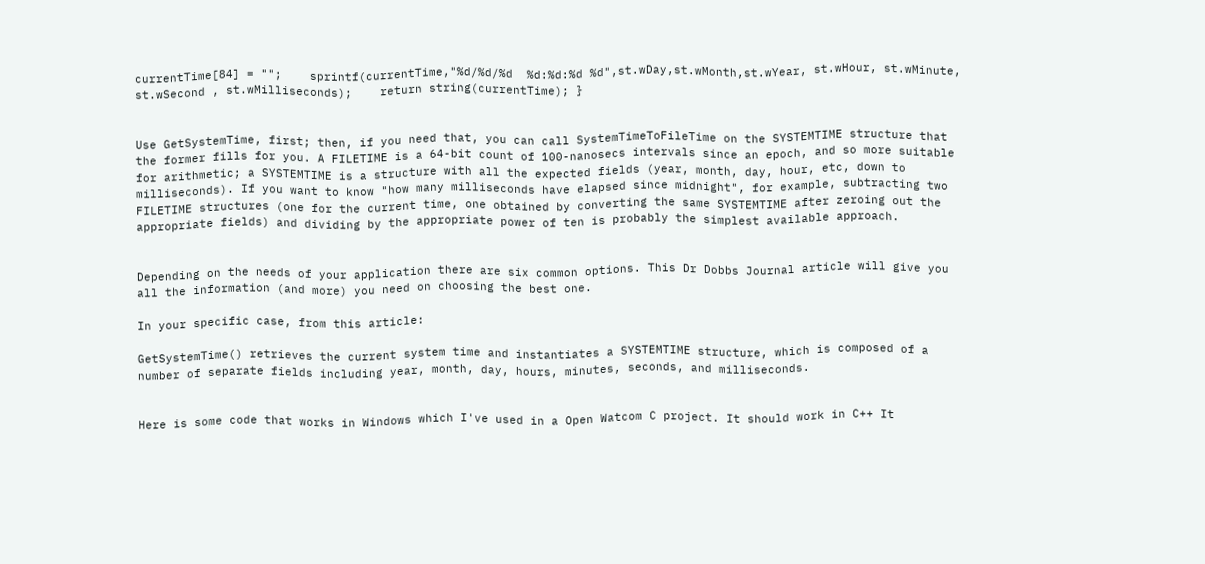currentTime[84] = "";    sprintf(currentTime,"%d/%d/%d  %d:%d:%d %d",st.wDay,st.wMonth,st.wYear, st.wHour, st.wMinute, st.wSecond , st.wMilliseconds);    return string(currentTime); }


Use GetSystemTime, first; then, if you need that, you can call SystemTimeToFileTime on the SYSTEMTIME structure that the former fills for you. A FILETIME is a 64-bit count of 100-nanosecs intervals since an epoch, and so more suitable for arithmetic; a SYSTEMTIME is a structure with all the expected fields (year, month, day, hour, etc, down to milliseconds). If you want to know "how many milliseconds have elapsed since midnight", for example, subtracting two FILETIME structures (one for the current time, one obtained by converting the same SYSTEMTIME after zeroing out the appropriate fields) and dividing by the appropriate power of ten is probably the simplest available approach.


Depending on the needs of your application there are six common options. This Dr Dobbs Journal article will give you all the information (and more) you need on choosing the best one.

In your specific case, from this article:

GetSystemTime() retrieves the current system time and instantiates a SYSTEMTIME structure, which is composed of a number of separate fields including year, month, day, hours, minutes, seconds, and milliseconds.


Here is some code that works in Windows which I've used in a Open Watcom C project. It should work in C++ It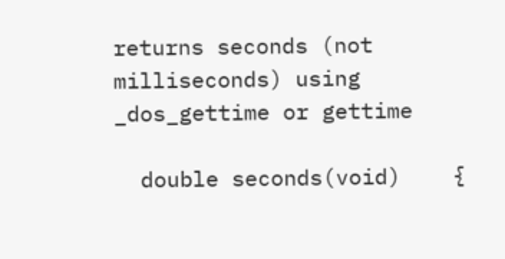returns seconds (not milliseconds) using _dos_gettime or gettime

  double seconds(void)    {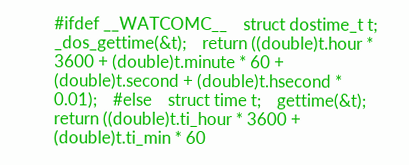#ifdef __WATCOMC__    struct dostime_t t;    _dos_gettime(&t);    return ((double)t.hour * 3600 + (double)t.minute * 60 + (double)t.second + (double)t.hsecond * 0.01);    #else    struct time t;    gettime(&t);    return ((double)t.ti_hour * 3600 + (double)t.ti_min * 60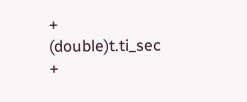+ (double)t.ti_sec +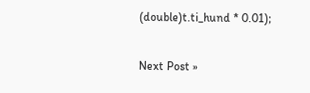(double)t.ti_hund * 0.01);

Next Post »